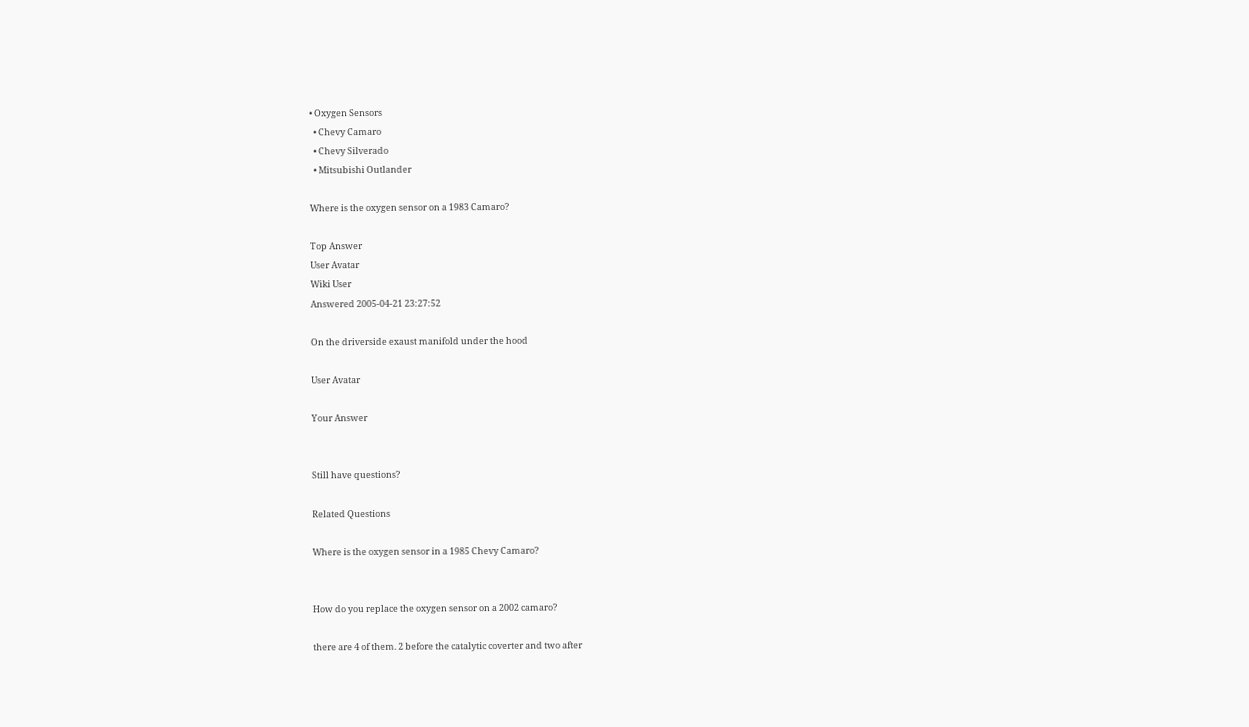• Oxygen Sensors
  • Chevy Camaro
  • Chevy Silverado
  • Mitsubishi Outlander

Where is the oxygen sensor on a 1983 Camaro?

Top Answer
User Avatar
Wiki User
Answered 2005-04-21 23:27:52

On the driverside exaust manifold under the hood

User Avatar

Your Answer


Still have questions?

Related Questions

Where is the oxygen sensor in a 1985 Chevy Camaro?


How do you replace the oxygen sensor on a 2002 camaro?

there are 4 of them. 2 before the catalytic coverter and two after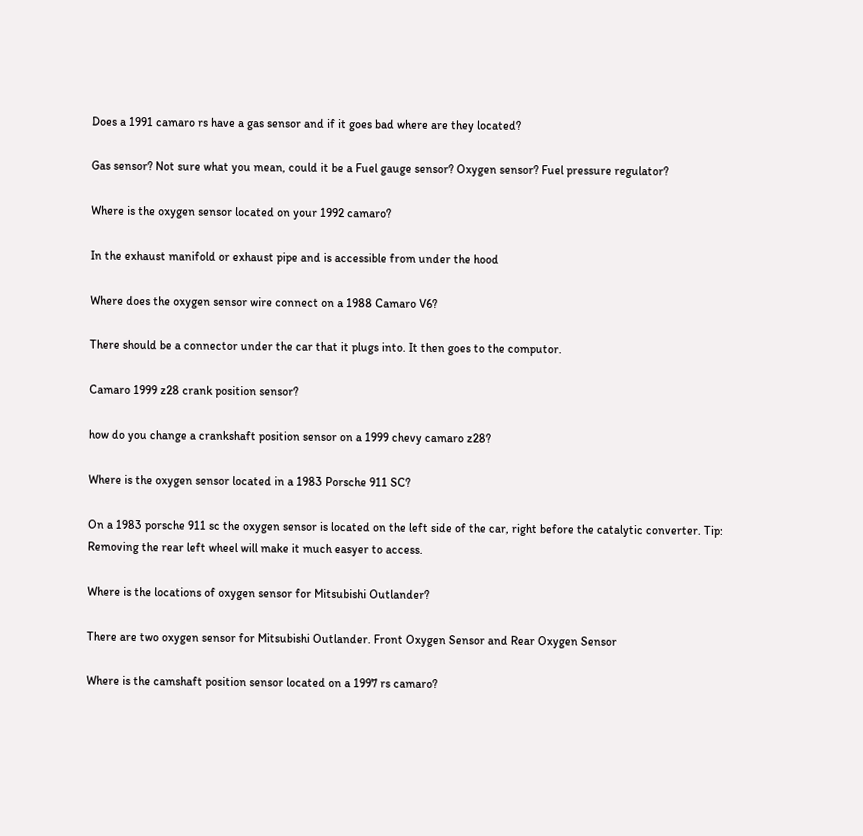Does a 1991 camaro rs have a gas sensor and if it goes bad where are they located?

Gas sensor? Not sure what you mean, could it be a Fuel gauge sensor? Oxygen sensor? Fuel pressure regulator?

Where is the oxygen sensor located on your 1992 camaro?

In the exhaust manifold or exhaust pipe and is accessible from under the hood

Where does the oxygen sensor wire connect on a 1988 Camaro V6?

There should be a connector under the car that it plugs into. It then goes to the computor.

Camaro 1999 z28 crank position sensor?

how do you change a crankshaft position sensor on a 1999 chevy camaro z28?

Where is the oxygen sensor located in a 1983 Porsche 911 SC?

On a 1983 porsche 911 sc the oxygen sensor is located on the left side of the car, right before the catalytic converter. Tip: Removing the rear left wheel will make it much easyer to access.

Where is the locations of oxygen sensor for Mitsubishi Outlander?

There are two oxygen sensor for Mitsubishi Outlander. Front Oxygen Sensor and Rear Oxygen Sensor

Where is the camshaft position sensor located on a 1997 rs camaro?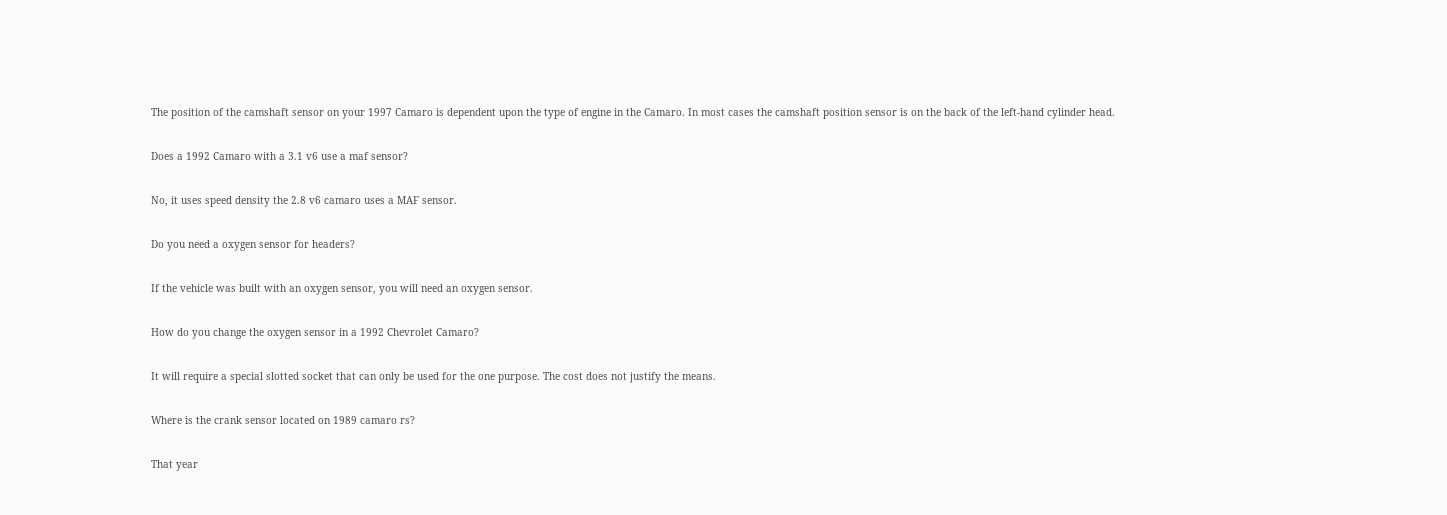The position of the camshaft sensor on your 1997 Camaro is dependent upon the type of engine in the Camaro. In most cases the camshaft position sensor is on the back of the left-hand cylinder head.

Does a 1992 Camaro with a 3.1 v6 use a maf sensor?

No, it uses speed density the 2.8 v6 camaro uses a MAF sensor.

Do you need a oxygen sensor for headers?

If the vehicle was built with an oxygen sensor, you will need an oxygen sensor.

How do you change the oxygen sensor in a 1992 Chevrolet Camaro?

It will require a special slotted socket that can only be used for the one purpose. The cost does not justify the means.

Where is the crank sensor located on 1989 camaro rs?

That year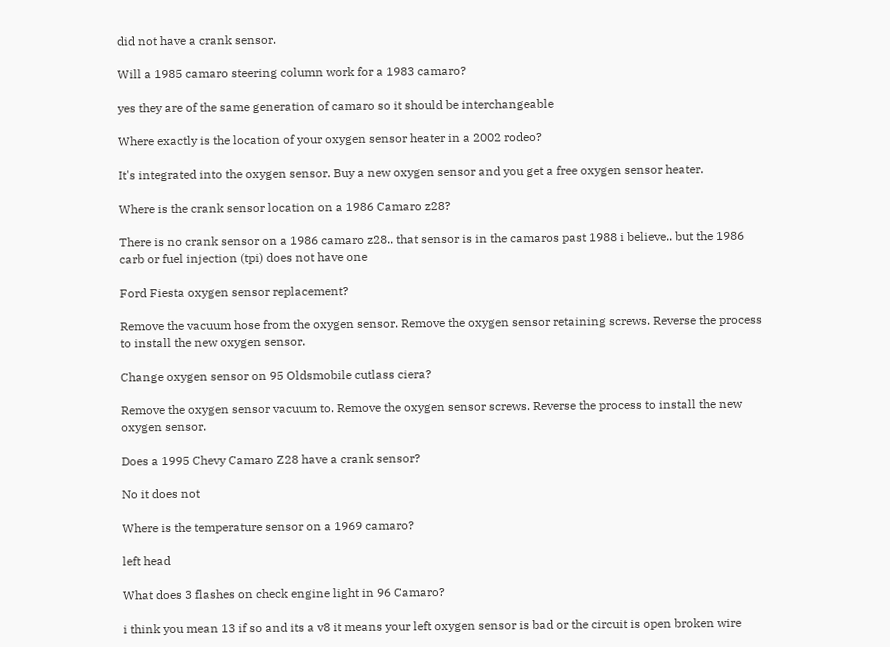did not have a crank sensor.

Will a 1985 camaro steering column work for a 1983 camaro?

yes they are of the same generation of camaro so it should be interchangeable

Where exactly is the location of your oxygen sensor heater in a 2002 rodeo?

It's integrated into the oxygen sensor. Buy a new oxygen sensor and you get a free oxygen sensor heater.

Where is the crank sensor location on a 1986 Camaro z28?

There is no crank sensor on a 1986 camaro z28.. that sensor is in the camaros past 1988 i believe.. but the 1986 carb or fuel injection (tpi) does not have one

Ford Fiesta oxygen sensor replacement?

Remove the vacuum hose from the oxygen sensor. Remove the oxygen sensor retaining screws. Reverse the process to install the new oxygen sensor.

Change oxygen sensor on 95 Oldsmobile cutlass ciera?

Remove the oxygen sensor vacuum to. Remove the oxygen sensor screws. Reverse the process to install the new oxygen sensor.

Does a 1995 Chevy Camaro Z28 have a crank sensor?

No it does not

Where is the temperature sensor on a 1969 camaro?

left head

What does 3 flashes on check engine light in 96 Camaro?

i think you mean 13 if so and its a v8 it means your left oxygen sensor is bad or the circuit is open broken wire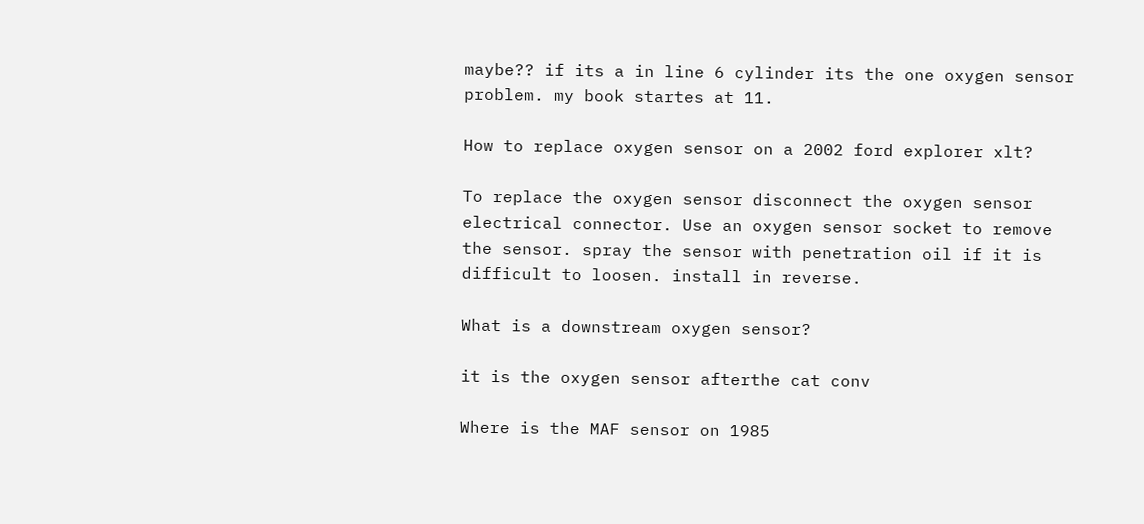maybe?? if its a in line 6 cylinder its the one oxygen sensor problem. my book startes at 11.

How to replace oxygen sensor on a 2002 ford explorer xlt?

To replace the oxygen sensor disconnect the oxygen sensor electrical connector. Use an oxygen sensor socket to remove the sensor. spray the sensor with penetration oil if it is difficult to loosen. install in reverse.

What is a downstream oxygen sensor?

it is the oxygen sensor afterthe cat conv

Where is the MAF sensor on 1985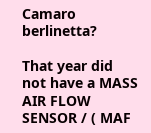Camaro berlinetta?

That year did not have a MASS AIR FLOW SENSOR / ( MAF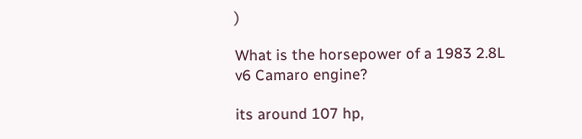)

What is the horsepower of a 1983 2.8L v6 Camaro engine?

its around 107 hp,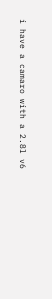i have a camaro with a 2.8l v6